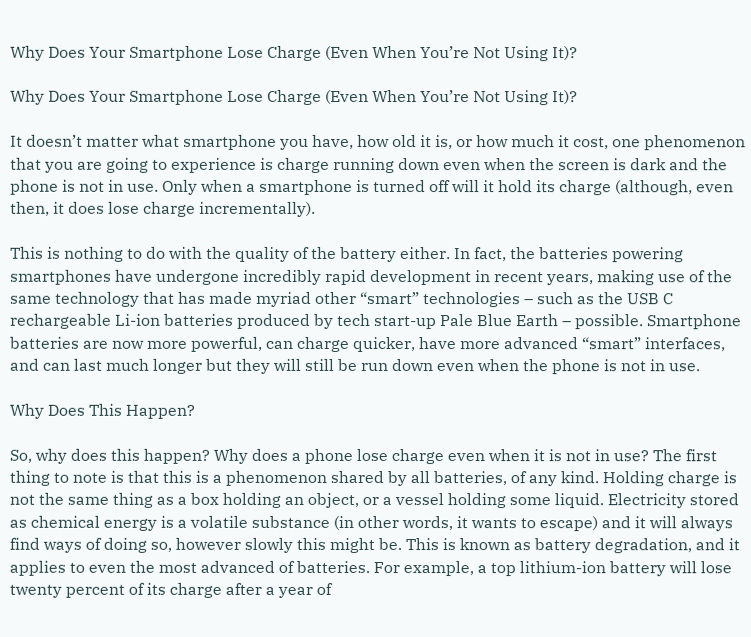Why Does Your Smartphone Lose Charge (Even When You’re Not Using It)?

Why Does Your Smartphone Lose Charge (Even When You’re Not Using It)?

It doesn’t matter what smartphone you have, how old it is, or how much it cost, one phenomenon that you are going to experience is charge running down even when the screen is dark and the phone is not in use. Only when a smartphone is turned off will it hold its charge (although, even then, it does lose charge incrementally).

This is nothing to do with the quality of the battery either. In fact, the batteries powering smartphones have undergone incredibly rapid development in recent years, making use of the same technology that has made myriad other “smart” technologies – such as the USB C rechargeable Li-ion batteries produced by tech start-up Pale Blue Earth – possible. Smartphone batteries are now more powerful, can charge quicker, have more advanced “smart” interfaces, and can last much longer but they will still be run down even when the phone is not in use.

Why Does This Happen?

So, why does this happen? Why does a phone lose charge even when it is not in use? The first thing to note is that this is a phenomenon shared by all batteries, of any kind. Holding charge is not the same thing as a box holding an object, or a vessel holding some liquid. Electricity stored as chemical energy is a volatile substance (in other words, it wants to escape) and it will always find ways of doing so, however slowly this might be. This is known as battery degradation, and it applies to even the most advanced of batteries. For example, a top lithium-ion battery will lose twenty percent of its charge after a year of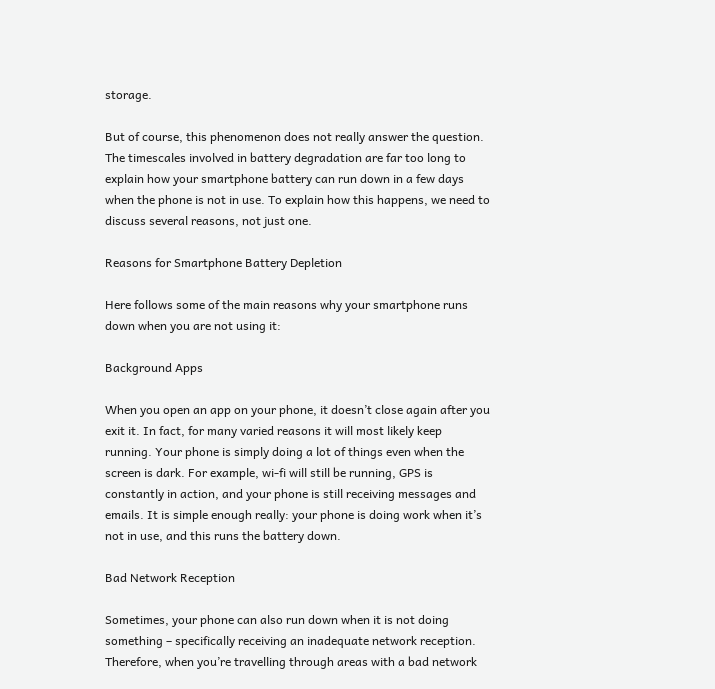storage.

But of course, this phenomenon does not really answer the question. The timescales involved in battery degradation are far too long to explain how your smartphone battery can run down in a few days when the phone is not in use. To explain how this happens, we need to discuss several reasons, not just one.

Reasons for Smartphone Battery Depletion

Here follows some of the main reasons why your smartphone runs down when you are not using it:

Background Apps

When you open an app on your phone, it doesn’t close again after you exit it. In fact, for many varied reasons it will most likely keep running. Your phone is simply doing a lot of things even when the screen is dark. For example, wi-fi will still be running, GPS is constantly in action, and your phone is still receiving messages and emails. It is simple enough really: your phone is doing work when it’s not in use, and this runs the battery down.

Bad Network Reception

Sometimes, your phone can also run down when it is not doing something – specifically receiving an inadequate network reception. Therefore, when you’re travelling through areas with a bad network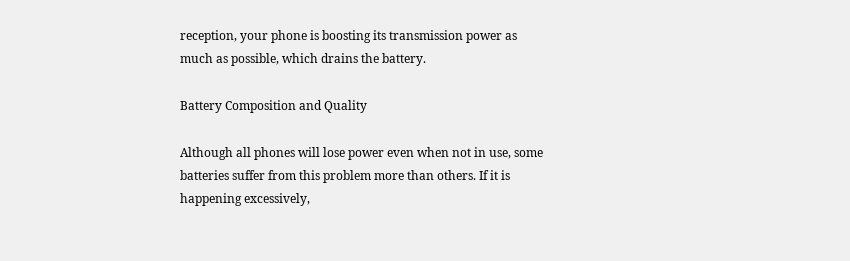reception, your phone is boosting its transmission power as much as possible, which drains the battery.

Battery Composition and Quality

Although all phones will lose power even when not in use, some batteries suffer from this problem more than others. If it is happening excessively,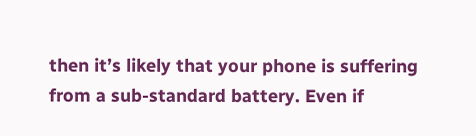then it’s likely that your phone is suffering from a sub-standard battery. Even if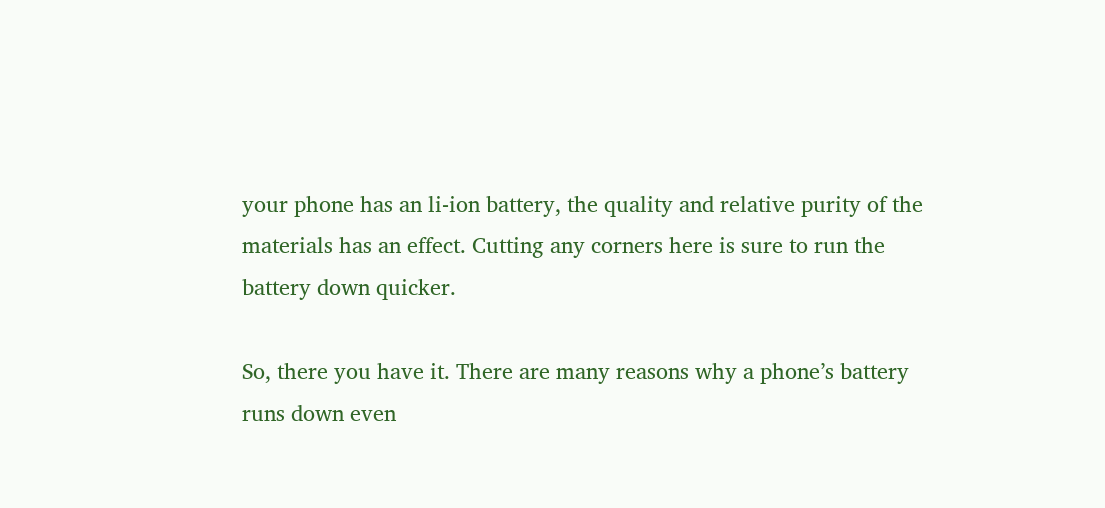your phone has an li-ion battery, the quality and relative purity of the materials has an effect. Cutting any corners here is sure to run the battery down quicker.

So, there you have it. There are many reasons why a phone’s battery runs down even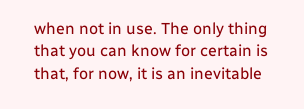when not in use. The only thing that you can know for certain is that, for now, it is an inevitable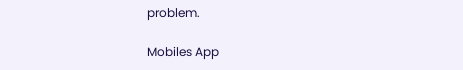problem.

Mobiles App